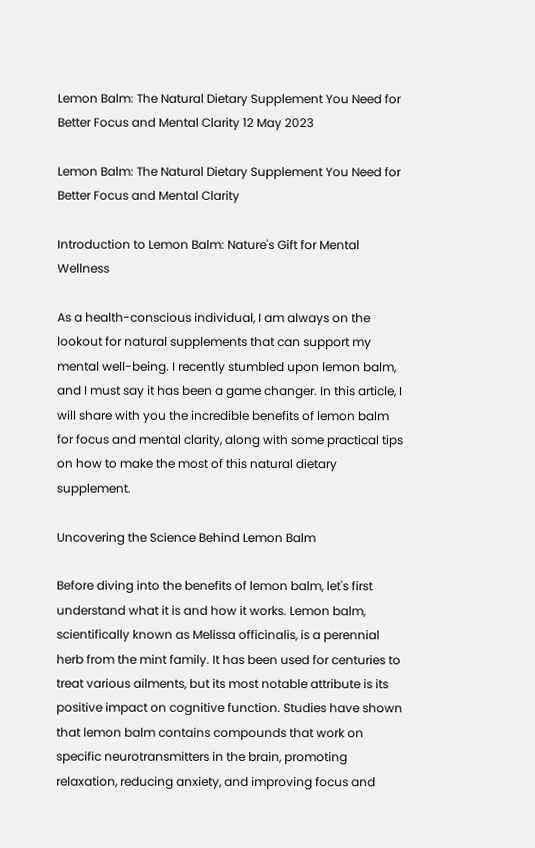Lemon Balm: The Natural Dietary Supplement You Need for Better Focus and Mental Clarity 12 May 2023

Lemon Balm: The Natural Dietary Supplement You Need for Better Focus and Mental Clarity

Introduction to Lemon Balm: Nature's Gift for Mental Wellness

As a health-conscious individual, I am always on the lookout for natural supplements that can support my mental well-being. I recently stumbled upon lemon balm, and I must say it has been a game changer. In this article, I will share with you the incredible benefits of lemon balm for focus and mental clarity, along with some practical tips on how to make the most of this natural dietary supplement.

Uncovering the Science Behind Lemon Balm

Before diving into the benefits of lemon balm, let's first understand what it is and how it works. Lemon balm, scientifically known as Melissa officinalis, is a perennial herb from the mint family. It has been used for centuries to treat various ailments, but its most notable attribute is its positive impact on cognitive function. Studies have shown that lemon balm contains compounds that work on specific neurotransmitters in the brain, promoting relaxation, reducing anxiety, and improving focus and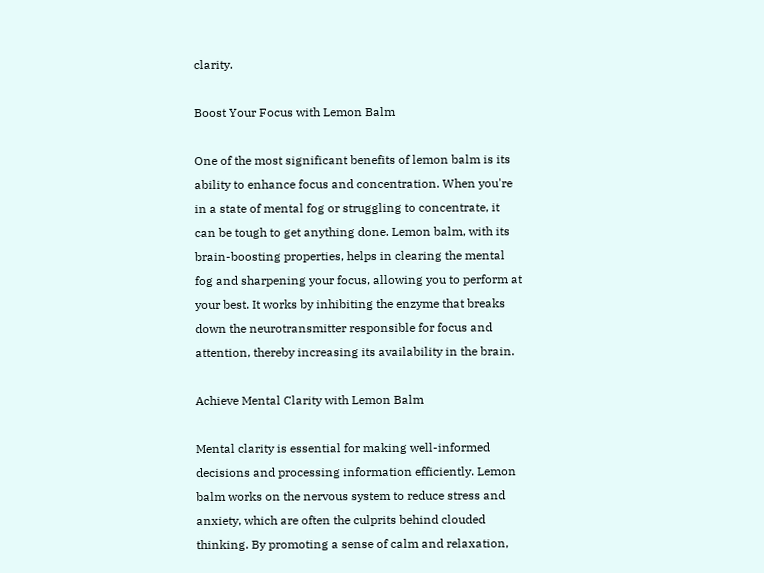clarity.

Boost Your Focus with Lemon Balm

One of the most significant benefits of lemon balm is its ability to enhance focus and concentration. When you're in a state of mental fog or struggling to concentrate, it can be tough to get anything done. Lemon balm, with its brain-boosting properties, helps in clearing the mental fog and sharpening your focus, allowing you to perform at your best. It works by inhibiting the enzyme that breaks down the neurotransmitter responsible for focus and attention, thereby increasing its availability in the brain.

Achieve Mental Clarity with Lemon Balm

Mental clarity is essential for making well-informed decisions and processing information efficiently. Lemon balm works on the nervous system to reduce stress and anxiety, which are often the culprits behind clouded thinking. By promoting a sense of calm and relaxation,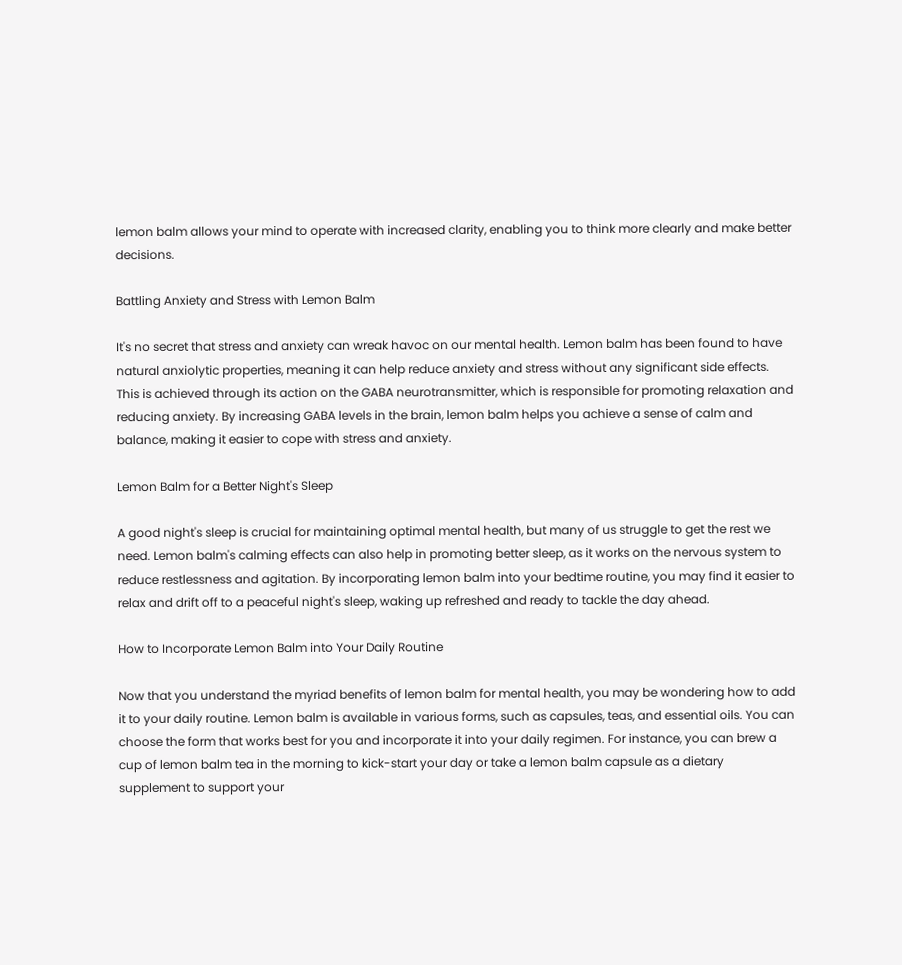lemon balm allows your mind to operate with increased clarity, enabling you to think more clearly and make better decisions.

Battling Anxiety and Stress with Lemon Balm

It's no secret that stress and anxiety can wreak havoc on our mental health. Lemon balm has been found to have natural anxiolytic properties, meaning it can help reduce anxiety and stress without any significant side effects. This is achieved through its action on the GABA neurotransmitter, which is responsible for promoting relaxation and reducing anxiety. By increasing GABA levels in the brain, lemon balm helps you achieve a sense of calm and balance, making it easier to cope with stress and anxiety.

Lemon Balm for a Better Night's Sleep

A good night's sleep is crucial for maintaining optimal mental health, but many of us struggle to get the rest we need. Lemon balm's calming effects can also help in promoting better sleep, as it works on the nervous system to reduce restlessness and agitation. By incorporating lemon balm into your bedtime routine, you may find it easier to relax and drift off to a peaceful night's sleep, waking up refreshed and ready to tackle the day ahead.

How to Incorporate Lemon Balm into Your Daily Routine

Now that you understand the myriad benefits of lemon balm for mental health, you may be wondering how to add it to your daily routine. Lemon balm is available in various forms, such as capsules, teas, and essential oils. You can choose the form that works best for you and incorporate it into your daily regimen. For instance, you can brew a cup of lemon balm tea in the morning to kick-start your day or take a lemon balm capsule as a dietary supplement to support your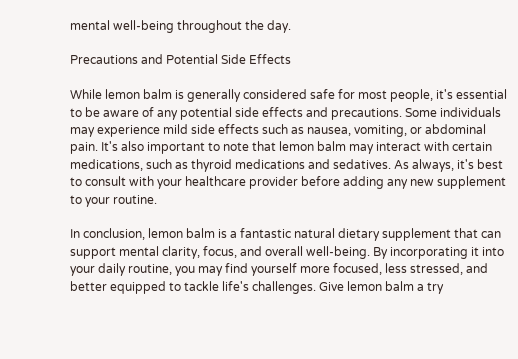mental well-being throughout the day.

Precautions and Potential Side Effects

While lemon balm is generally considered safe for most people, it's essential to be aware of any potential side effects and precautions. Some individuals may experience mild side effects such as nausea, vomiting, or abdominal pain. It's also important to note that lemon balm may interact with certain medications, such as thyroid medications and sedatives. As always, it's best to consult with your healthcare provider before adding any new supplement to your routine.

In conclusion, lemon balm is a fantastic natural dietary supplement that can support mental clarity, focus, and overall well-being. By incorporating it into your daily routine, you may find yourself more focused, less stressed, and better equipped to tackle life's challenges. Give lemon balm a try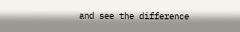and see the difference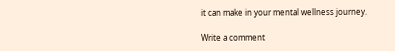it can make in your mental wellness journey.

Write a comment